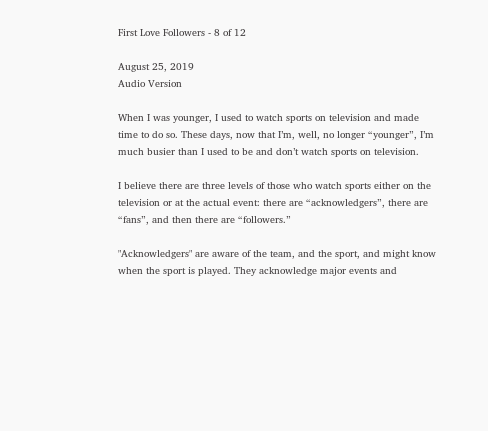First Love Followers - 8 of 12

August 25, 2019
Audio Version

When I was younger, I used to watch sports on television and made time to do so. These days, now that I’m, well, no longer “younger”, I’m much busier than I used to be and don’t watch sports on television.

I believe there are three levels of those who watch sports either on the television or at the actual event: there are “acknowledgers”, there are “fans”, and then there are “followers.”

"Acknowledgers" are aware of the team, and the sport, and might know when the sport is played. They acknowledge major events and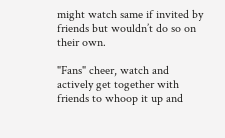might watch same if invited by friends but wouldn’t do so on their own.

"Fans" cheer, watch and actively get together with friends to whoop it up and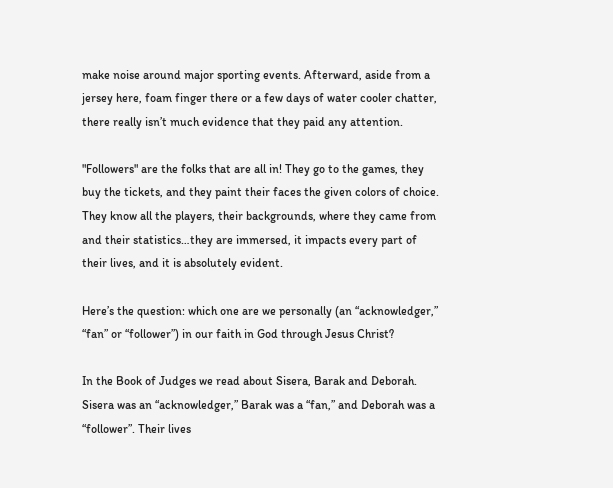make noise around major sporting events. Afterward, aside from a jersey here, foam finger there or a few days of water cooler chatter, there really isn’t much evidence that they paid any attention.

"Followers" are the folks that are all in! They go to the games, they buy the tickets, and they paint their faces the given colors of choice. They know all the players, their backgrounds, where they came from and their statistics…they are immersed, it impacts every part of their lives, and it is absolutely evident.

Here’s the question: which one are we personally (an “acknowledger,” “fan” or “follower”) in our faith in God through Jesus Christ?

In the Book of Judges we read about Sisera, Barak and Deborah. Sisera was an “acknowledger,” Barak was a “fan,” and Deborah was a “follower”. Their lives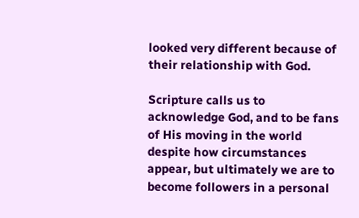looked very different because of their relationship with God.

Scripture calls us to acknowledge God, and to be fans of His moving in the world despite how circumstances appear, but ultimately we are to become followers in a personal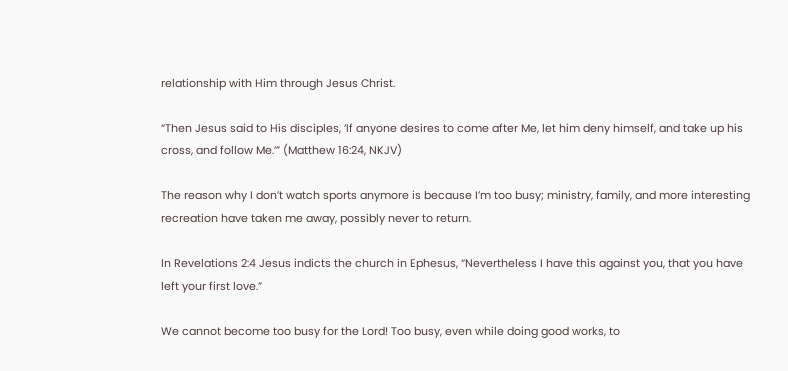relationship with Him through Jesus Christ.

“Then Jesus said to His disciples, ‘If anyone desires to come after Me, let him deny himself, and take up his cross, and follow Me.’” (Matthew 16:24, NKJV)

The reason why I don’t watch sports anymore is because I’m too busy; ministry, family, and more interesting recreation have taken me away, possibly never to return.

In Revelations 2:4 Jesus indicts the church in Ephesus, “Nevertheless I have this against you, that you have left your first love.”

We cannot become too busy for the Lord! Too busy, even while doing good works, to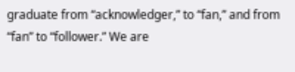graduate from “acknowledger,” to “fan,” and from “fan” to “follower.” We are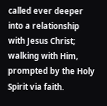called ever deeper into a relationship with Jesus Christ; walking with Him, prompted by the Holy Spirit via faith.